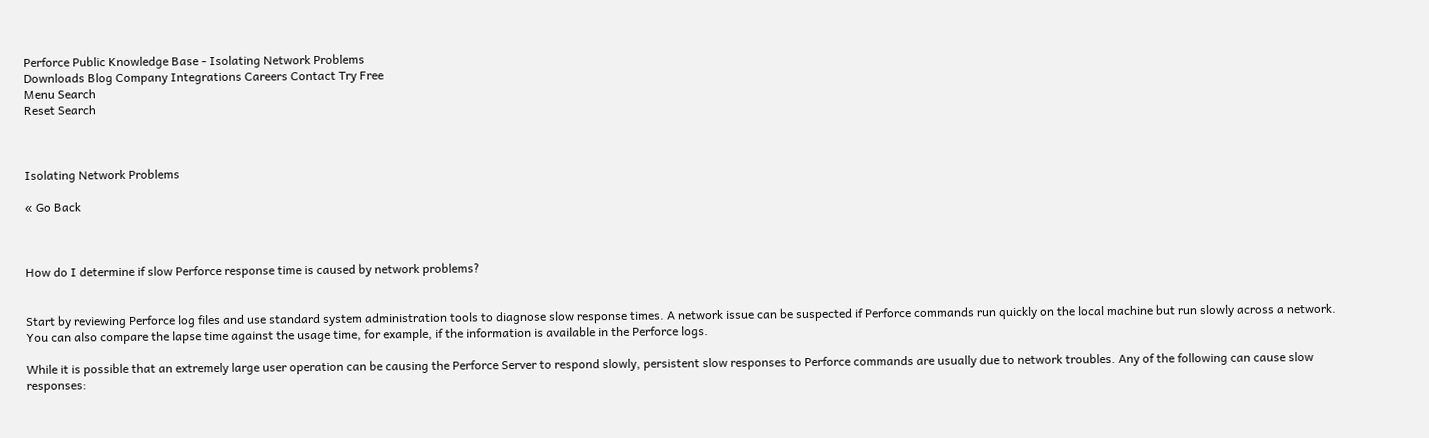Perforce Public Knowledge Base - Isolating Network Problems
Downloads Blog Company Integrations Careers Contact Try Free
Menu Search
Reset Search



Isolating Network Problems

« Go Back



How do I determine if slow Perforce response time is caused by network problems?


Start by reviewing Perforce log files and use standard system administration tools to diagnose slow response times. A network issue can be suspected if Perforce commands run quickly on the local machine but run slowly across a network. You can also compare the lapse time against the usage time, for example, if the information is available in the Perforce logs.

While it is possible that an extremely large user operation can be causing the Perforce Server to respond slowly, persistent slow responses to Perforce commands are usually due to network troubles. Any of the following can cause slow responses: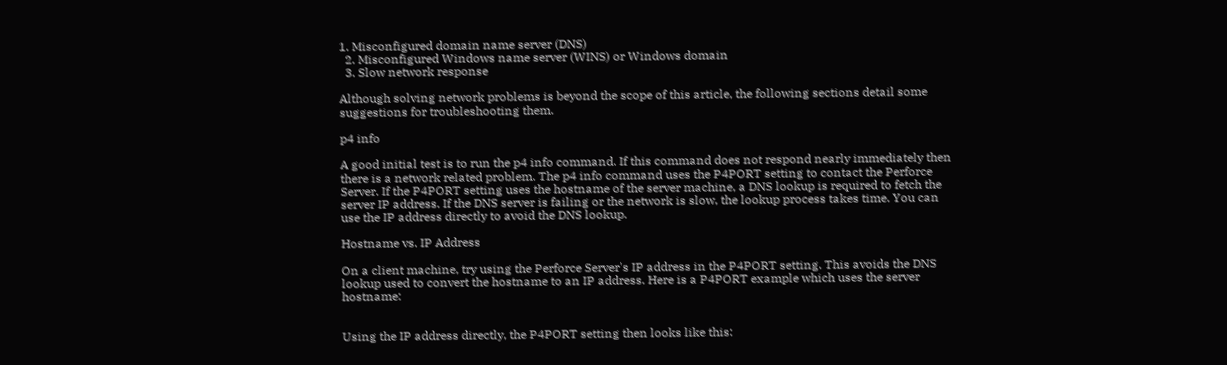1. Misconfigured domain name server (DNS)
  2. Misconfigured Windows name server (WINS) or Windows domain
  3. Slow network response

Although solving network problems is beyond the scope of this article, the following sections detail some suggestions for troubleshooting them.

p4 info

A good initial test is to run the p4 info command. If this command does not respond nearly immediately then there is a network related problem. The p4 info command uses the P4PORT setting to contact the Perforce Server. If the P4PORT setting uses the hostname of the server machine, a DNS lookup is required to fetch the server IP address. If the DNS server is failing or the network is slow, the lookup process takes time. You can use the IP address directly to avoid the DNS lookup.

Hostname vs. IP Address

On a client machine, try using the Perforce Server's IP address in the P4PORT setting. This avoids the DNS lookup used to convert the hostname to an IP address. Here is a P4PORT example which uses the server hostname:


Using the IP address directly, the P4PORT setting then looks like this: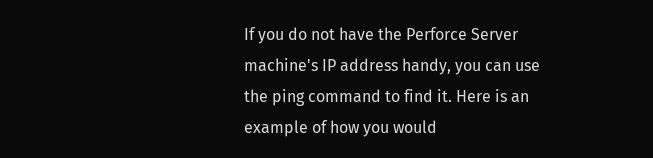If you do not have the Perforce Server machine's IP address handy, you can use the ping command to find it. Here is an example of how you would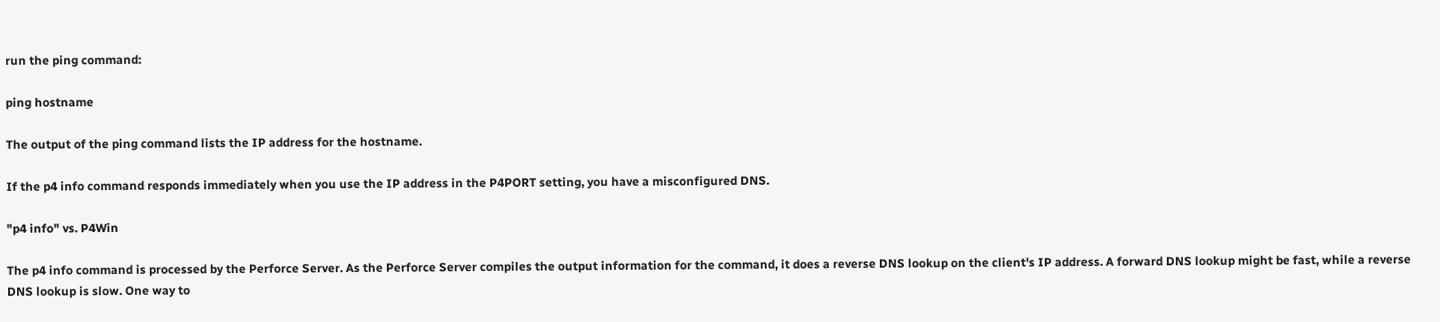run the ping command:

ping hostname

The output of the ping command lists the IP address for the hostname.

If the p4 info command responds immediately when you use the IP address in the P4PORT setting, you have a misconfigured DNS.

"p4 info" vs. P4Win

The p4 info command is processed by the Perforce Server. As the Perforce Server compiles the output information for the command, it does a reverse DNS lookup on the client's IP address. A forward DNS lookup might be fast, while a reverse DNS lookup is slow. One way to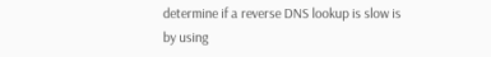determine if a reverse DNS lookup is slow is by using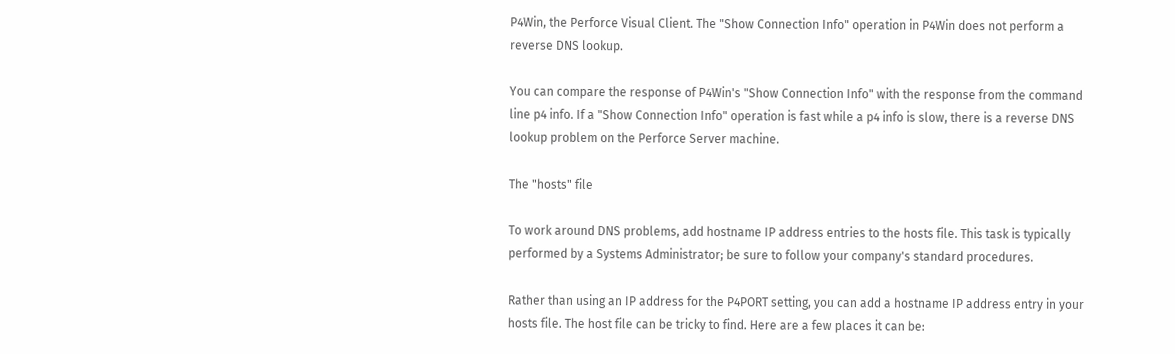P4Win, the Perforce Visual Client. The "Show Connection Info" operation in P4Win does not perform a reverse DNS lookup.

You can compare the response of P4Win's "Show Connection Info" with the response from the command line p4 info. If a "Show Connection Info" operation is fast while a p4 info is slow, there is a reverse DNS lookup problem on the Perforce Server machine.

The "hosts" file

To work around DNS problems, add hostname IP address entries to the hosts file. This task is typically performed by a Systems Administrator; be sure to follow your company's standard procedures.

Rather than using an IP address for the P4PORT setting, you can add a hostname IP address entry in your hosts file. The host file can be tricky to find. Here are a few places it can be: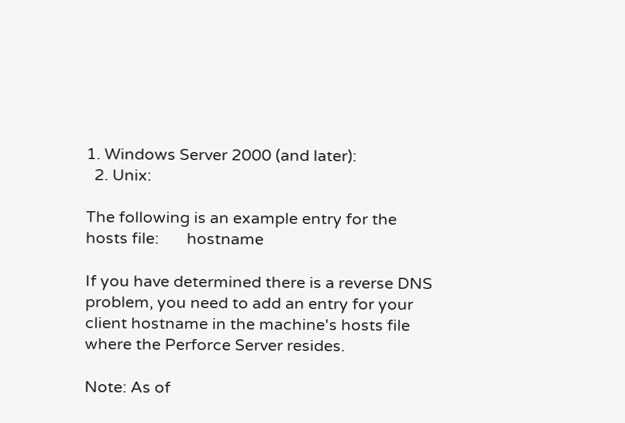1. Windows Server 2000 (and later):
  2. Unix:

The following is an example entry for the hosts file:       hostname

If you have determined there is a reverse DNS problem, you need to add an entry for your client hostname in the machine's hosts file where the Perforce Server resides.

Note: As of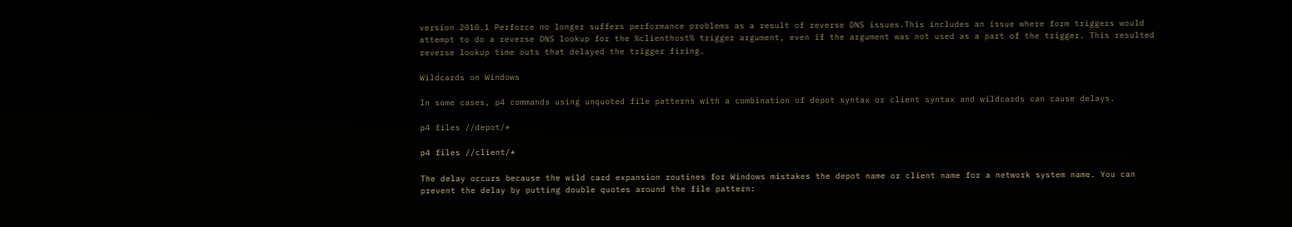version 2010.1 Perforce no longer suffers performance problems as a result of reverse DNS issues.This includes an issue where form triggers would attempt to do a reverse DNS lookup for the %clienthost% trigger argument, even if the argument was not used as a part of the trigger. This resulted reverse lookup time outs that delayed the trigger firing.

Wildcards on Windows

In some cases, p4 commands using unquoted file patterns with a combination of depot syntax or client syntax and wildcards can cause delays.

p4 files //depot/*

p4 files //client/*

The delay occurs because the wild card expansion routines for Windows mistakes the depot name or client name for a network system name. You can prevent the delay by putting double quotes around the file pattern: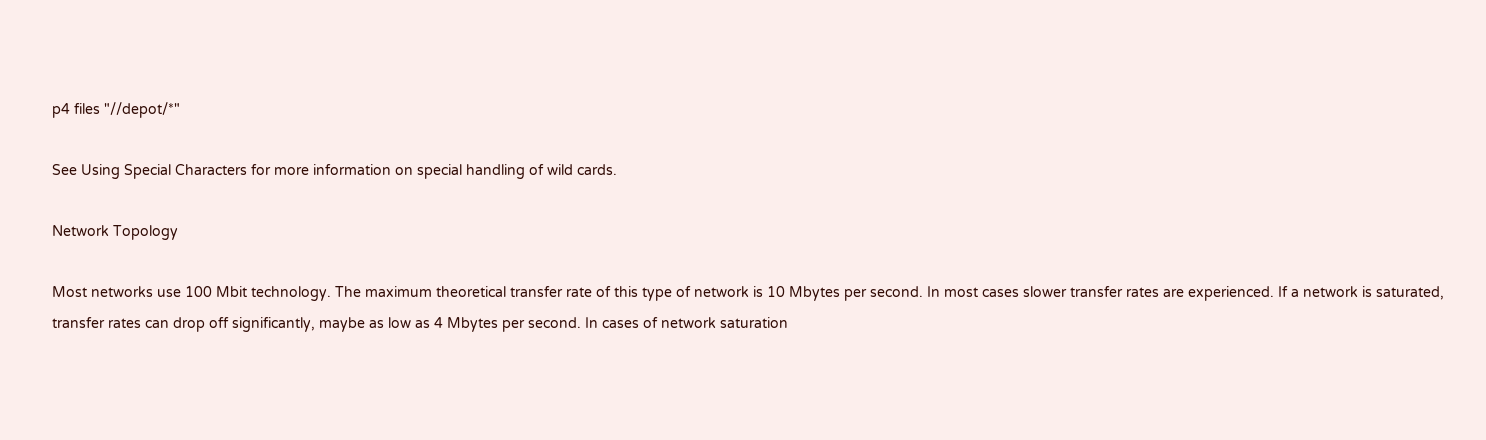p4 files "//depot/*"

See Using Special Characters for more information on special handling of wild cards.

Network Topology

Most networks use 100 Mbit technology. The maximum theoretical transfer rate of this type of network is 10 Mbytes per second. In most cases slower transfer rates are experienced. If a network is saturated, transfer rates can drop off significantly, maybe as low as 4 Mbytes per second. In cases of network saturation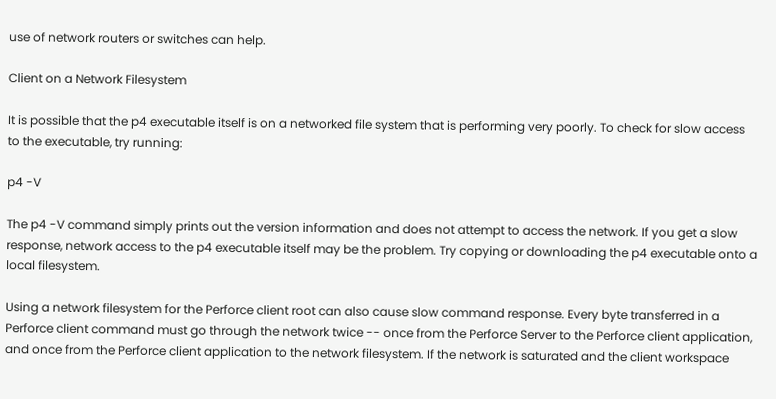use of network routers or switches can help.

Client on a Network Filesystem

It is possible that the p4 executable itself is on a networked file system that is performing very poorly. To check for slow access to the executable, try running:

p4 -V

The p4 -V command simply prints out the version information and does not attempt to access the network. If you get a slow response, network access to the p4 executable itself may be the problem. Try copying or downloading the p4 executable onto a local filesystem.

Using a network filesystem for the Perforce client root can also cause slow command response. Every byte transferred in a Perforce client command must go through the network twice -- once from the Perforce Server to the Perforce client application, and once from the Perforce client application to the network filesystem. If the network is saturated and the client workspace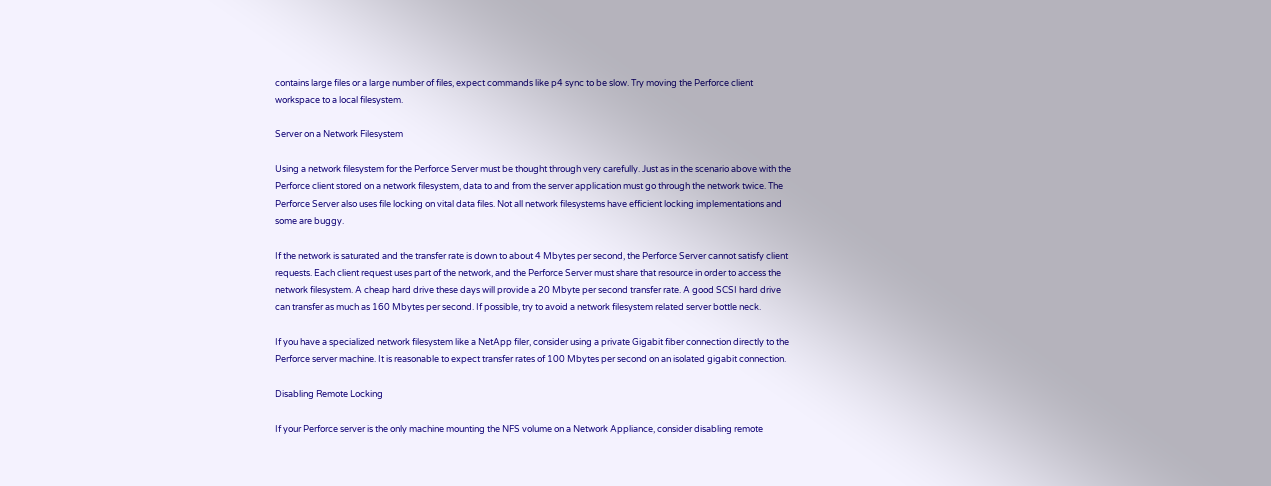contains large files or a large number of files, expect commands like p4 sync to be slow. Try moving the Perforce client workspace to a local filesystem.

Server on a Network Filesystem

Using a network filesystem for the Perforce Server must be thought through very carefully. Just as in the scenario above with the Perforce client stored on a network filesystem, data to and from the server application must go through the network twice. The Perforce Server also uses file locking on vital data files. Not all network filesystems have efficient locking implementations and some are buggy.

If the network is saturated and the transfer rate is down to about 4 Mbytes per second, the Perforce Server cannot satisfy client requests. Each client request uses part of the network, and the Perforce Server must share that resource in order to access the network filesystem. A cheap hard drive these days will provide a 20 Mbyte per second transfer rate. A good SCSI hard drive can transfer as much as 160 Mbytes per second. If possible, try to avoid a network filesystem related server bottle neck.

If you have a specialized network filesystem like a NetApp filer, consider using a private Gigabit fiber connection directly to the Perforce server machine. It is reasonable to expect transfer rates of 100 Mbytes per second on an isolated gigabit connection.

Disabling Remote Locking

If your Perforce server is the only machine mounting the NFS volume on a Network Appliance, consider disabling remote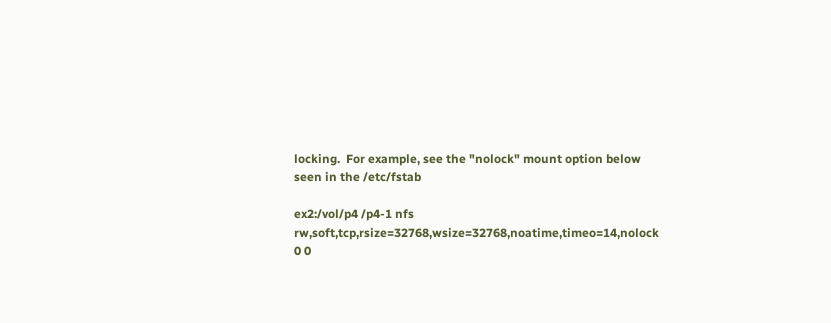locking.  For example, see the "nolock" mount option below seen in the /etc/fstab

ex2:/vol/p4 /p4-1 nfs rw,soft,tcp,rsize=32768,wsize=32768,noatime,timeo=14,nolock 0 0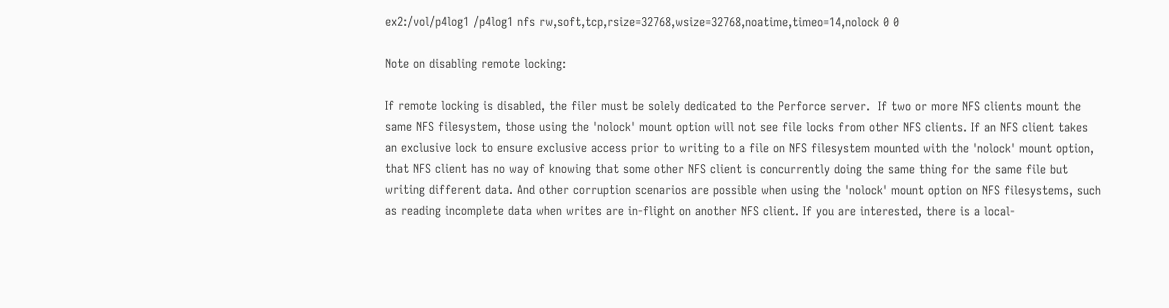ex2:/vol/p4log1 /p4log1 nfs rw,soft,tcp,rsize=32768,wsize=32768,noatime,timeo=14,nolock 0 0

Note on disabling remote locking:

If remote locking is disabled, the filer must be solely dedicated to the Perforce server.  If two or more NFS clients mount the same NFS filesystem, those using the 'nolock' mount option will not see file locks from other NFS clients. If an NFS client takes an exclusive lock to ensure exclusive access prior to writing to a file on NFS filesystem mounted with the 'nolock' mount option, that NFS client has no way of knowing that some other NFS client is concurrently doing the same thing for the same file but writing different data. And other corruption scenarios are possible when using the 'nolock' mount option on NFS filesystems, such as reading incomplete data when writes are in-flight on another NFS client. If you are interested, there is a local-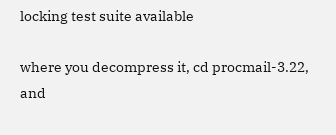locking test suite available

where you decompress it, cd procmail-3.22, and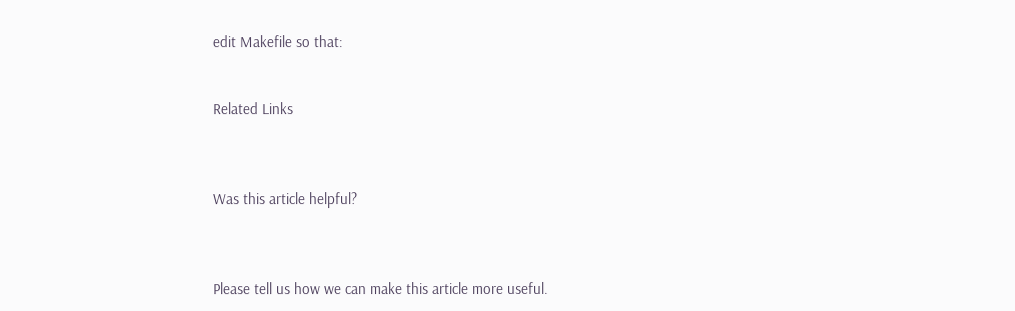edit Makefile so that:


Related Links



Was this article helpful?



Please tell us how we can make this article more useful.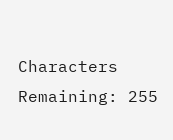Characters Remaining: 255